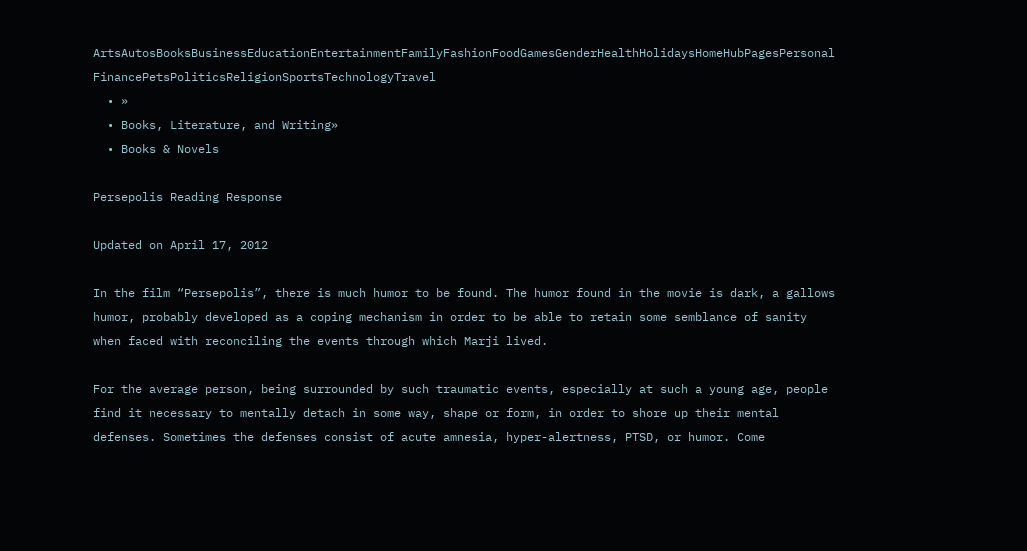ArtsAutosBooksBusinessEducationEntertainmentFamilyFashionFoodGamesGenderHealthHolidaysHomeHubPagesPersonal FinancePetsPoliticsReligionSportsTechnologyTravel
  • »
  • Books, Literature, and Writing»
  • Books & Novels

Persepolis Reading Response

Updated on April 17, 2012

In the film “Persepolis”, there is much humor to be found. The humor found in the movie is dark, a gallows humor, probably developed as a coping mechanism in order to be able to retain some semblance of sanity when faced with reconciling the events through which Marji lived.

For the average person, being surrounded by such traumatic events, especially at such a young age, people find it necessary to mentally detach in some way, shape or form, in order to shore up their mental defenses. Sometimes the defenses consist of acute amnesia, hyper-alertness, PTSD, or humor. Come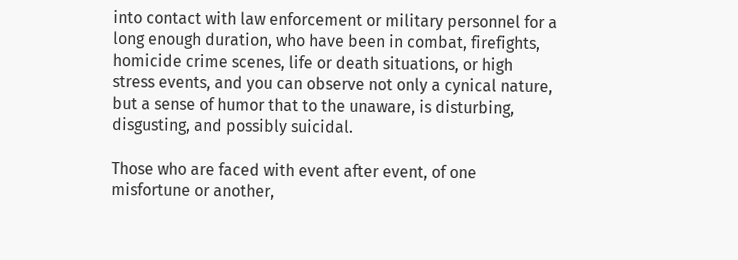into contact with law enforcement or military personnel for a long enough duration, who have been in combat, firefights, homicide crime scenes, life or death situations, or high stress events, and you can observe not only a cynical nature, but a sense of humor that to the unaware, is disturbing, disgusting, and possibly suicidal.

Those who are faced with event after event, of one misfortune or another,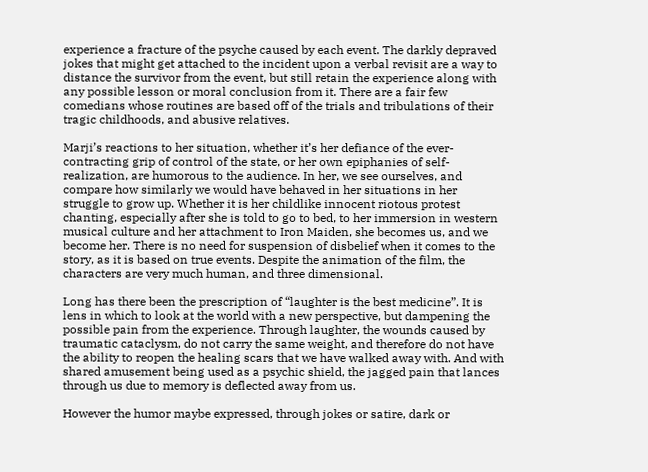experience a fracture of the psyche caused by each event. The darkly depraved jokes that might get attached to the incident upon a verbal revisit are a way to distance the survivor from the event, but still retain the experience along with any possible lesson or moral conclusion from it. There are a fair few comedians whose routines are based off of the trials and tribulations of their tragic childhoods, and abusive relatives.

Marji’s reactions to her situation, whether it’s her defiance of the ever-contracting grip of control of the state, or her own epiphanies of self-realization, are humorous to the audience. In her, we see ourselves, and compare how similarly we would have behaved in her situations in her struggle to grow up. Whether it is her childlike innocent riotous protest chanting, especially after she is told to go to bed, to her immersion in western musical culture and her attachment to Iron Maiden, she becomes us, and we become her. There is no need for suspension of disbelief when it comes to the story, as it is based on true events. Despite the animation of the film, the characters are very much human, and three dimensional.

Long has there been the prescription of “laughter is the best medicine”. It is lens in which to look at the world with a new perspective, but dampening the possible pain from the experience. Through laughter, the wounds caused by traumatic cataclysm, do not carry the same weight, and therefore do not have the ability to reopen the healing scars that we have walked away with. And with shared amusement being used as a psychic shield, the jagged pain that lances through us due to memory is deflected away from us.

However the humor maybe expressed, through jokes or satire, dark or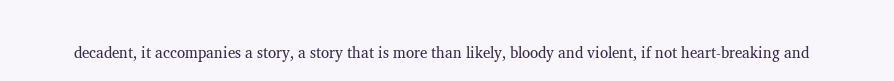decadent, it accompanies a story, a story that is more than likely, bloody and violent, if not heart-breaking and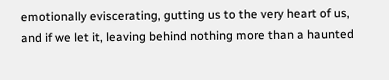emotionally eviscerating, gutting us to the very heart of us, and if we let it, leaving behind nothing more than a haunted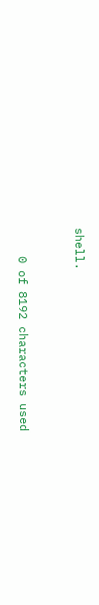shell.


    0 of 8192 characters used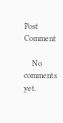Post Comment

    No comments yet.